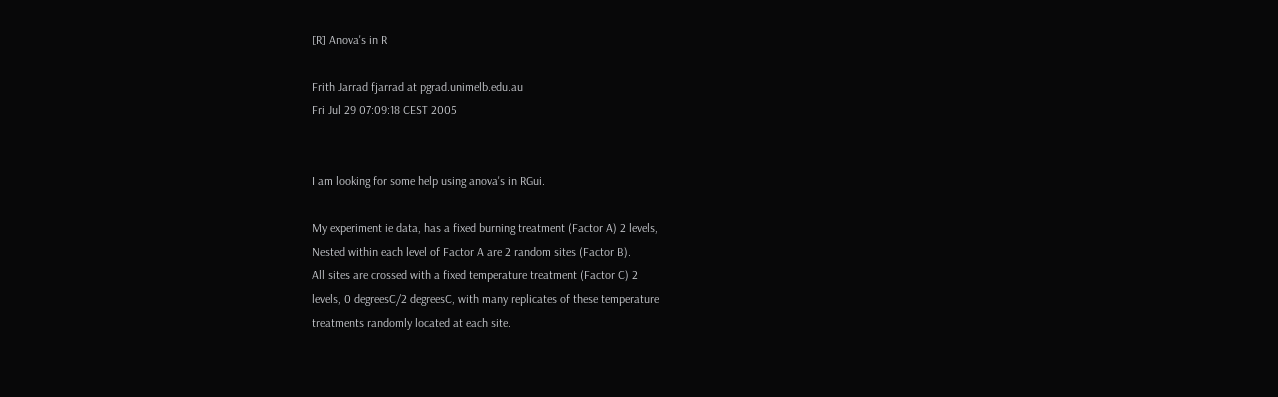[R] Anova's in R

Frith Jarrad fjarrad at pgrad.unimelb.edu.au
Fri Jul 29 07:09:18 CEST 2005


I am looking for some help using anova's in RGui.

My experiment ie data, has a fixed burning treatment (Factor A) 2 levels,
Nested within each level of Factor A are 2 random sites (Factor B).
All sites are crossed with a fixed temperature treatment (Factor C) 2
levels, 0 degreesC/2 degreesC, with many replicates of these temperature
treatments randomly located at each site.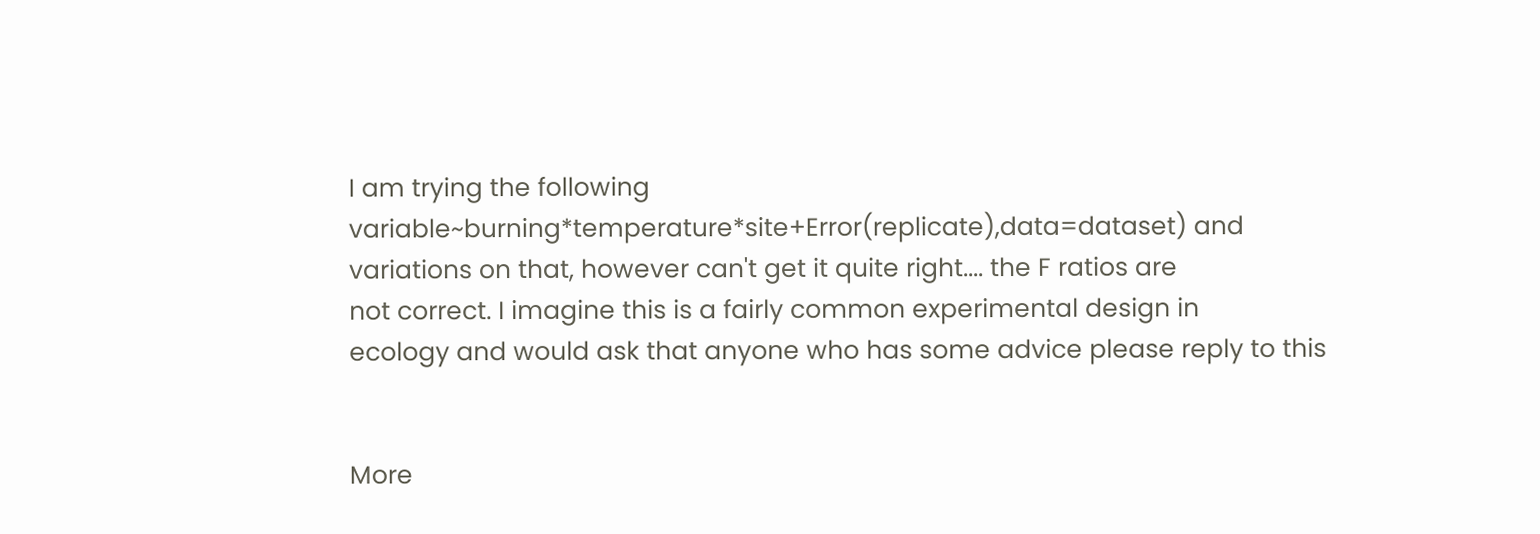I am trying the following
variable~burning*temperature*site+Error(replicate),data=dataset) and
variations on that, however can't get it quite right.... the F ratios are
not correct. I imagine this is a fairly common experimental design in
ecology and would ask that anyone who has some advice please reply to this


More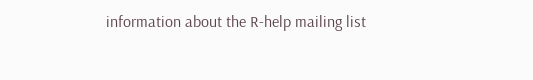information about the R-help mailing list